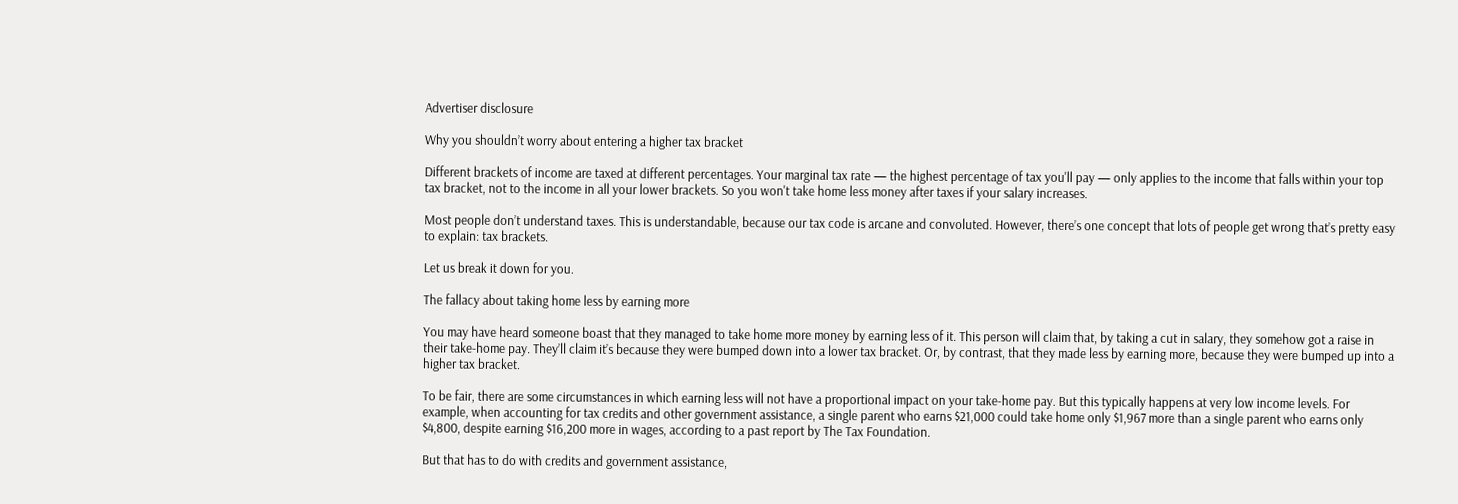Advertiser disclosure

Why you shouldn’t worry about entering a higher tax bracket

Different brackets of income are taxed at different percentages. Your marginal tax rate — the highest percentage of tax you'll pay — only applies to the income that falls within your top tax bracket, not to the income in all your lower brackets. So you won't take home less money after taxes if your salary increases.

Most people don’t understand taxes. This is understandable, because our tax code is arcane and convoluted. However, there’s one concept that lots of people get wrong that’s pretty easy to explain: tax brackets.

Let us break it down for you.

The fallacy about taking home less by earning more

You may have heard someone boast that they managed to take home more money by earning less of it. This person will claim that, by taking a cut in salary, they somehow got a raise in their take-home pay. They’ll claim it’s because they were bumped down into a lower tax bracket. Or, by contrast, that they made less by earning more, because they were bumped up into a higher tax bracket.

To be fair, there are some circumstances in which earning less will not have a proportional impact on your take-home pay. But this typically happens at very low income levels. For example, when accounting for tax credits and other government assistance, a single parent who earns $21,000 could take home only $1,967 more than a single parent who earns only $4,800, despite earning $16,200 more in wages, according to a past report by The Tax Foundation.

But that has to do with credits and government assistance,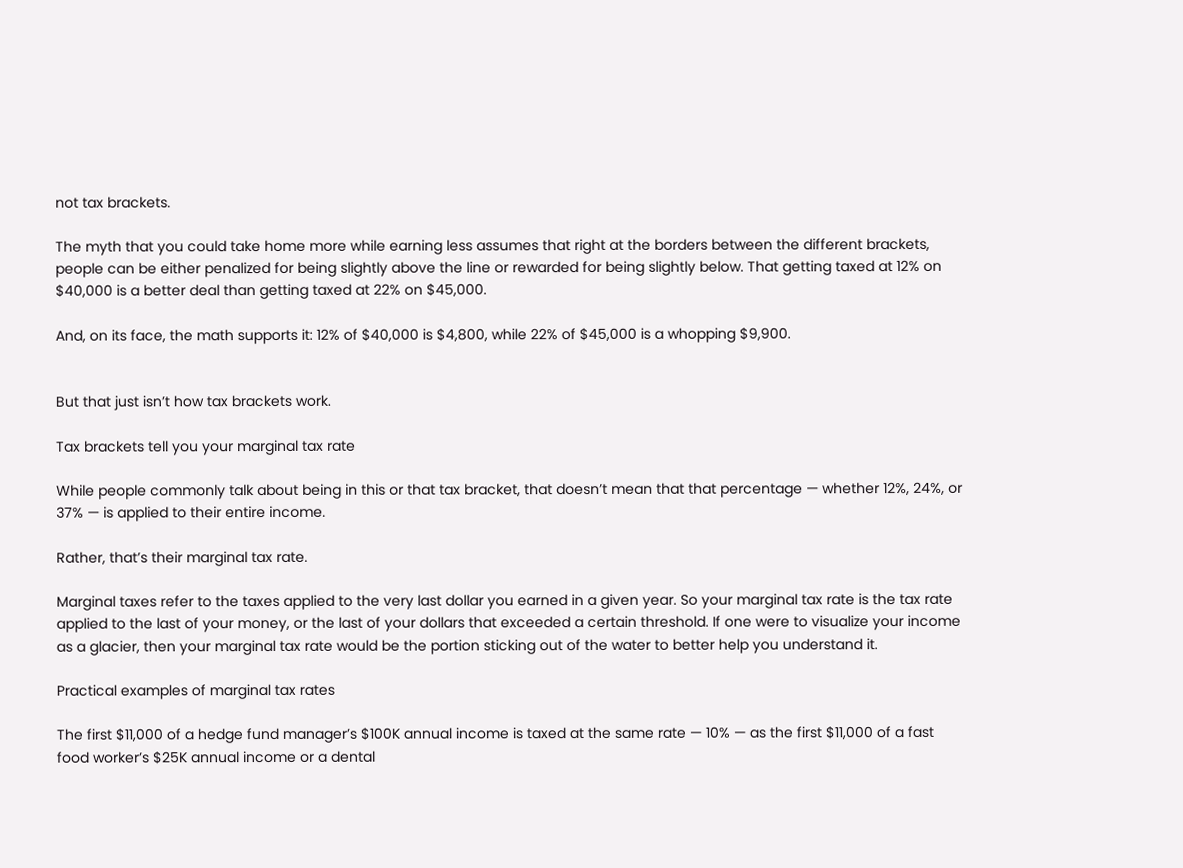not tax brackets.

The myth that you could take home more while earning less assumes that right at the borders between the different brackets, people can be either penalized for being slightly above the line or rewarded for being slightly below. That getting taxed at 12% on $40,000 is a better deal than getting taxed at 22% on $45,000.

And, on its face, the math supports it: 12% of $40,000 is $4,800, while 22% of $45,000 is a whopping $9,900.


But that just isn’t how tax brackets work.

Tax brackets tell you your marginal tax rate

While people commonly talk about being in this or that tax bracket, that doesn’t mean that that percentage — whether 12%, 24%, or 37% — is applied to their entire income.

Rather, that’s their marginal tax rate.

Marginal taxes refer to the taxes applied to the very last dollar you earned in a given year. So your marginal tax rate is the tax rate applied to the last of your money, or the last of your dollars that exceeded a certain threshold. If one were to visualize your income as a glacier, then your marginal tax rate would be the portion sticking out of the water to better help you understand it.

Practical examples of marginal tax rates

The first $11,000 of a hedge fund manager’s $100K annual income is taxed at the same rate — 10% — as the first $11,000 of a fast food worker’s $25K annual income or a dental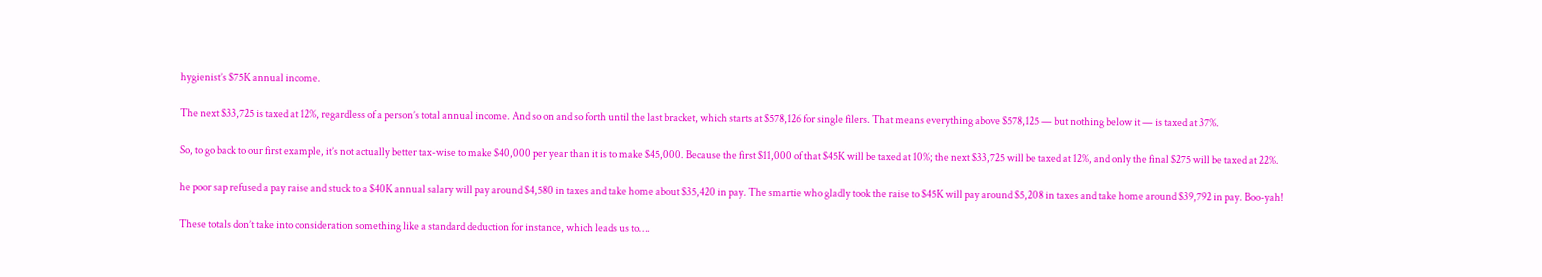hygienist’s $75K annual income.

The next $33,725 is taxed at 12%, regardless of a person’s total annual income. And so on and so forth until the last bracket, which starts at $578,126 for single filers. That means everything above $578,125 — but nothing below it — is taxed at 37%.

So, to go back to our first example, it’s not actually better tax-wise to make $40,000 per year than it is to make $45,000. Because the first $11,000 of that $45K will be taxed at 10%; the next $33,725 will be taxed at 12%, and only the final $275 will be taxed at 22%.

he poor sap refused a pay raise and stuck to a $40K annual salary will pay around $4,580 in taxes and take home about $35,420 in pay. The smartie who gladly took the raise to $45K will pay around $5,208 in taxes and take home around $39,792 in pay. Boo-yah!

These totals don’t take into consideration something like a standard deduction for instance, which leads us to….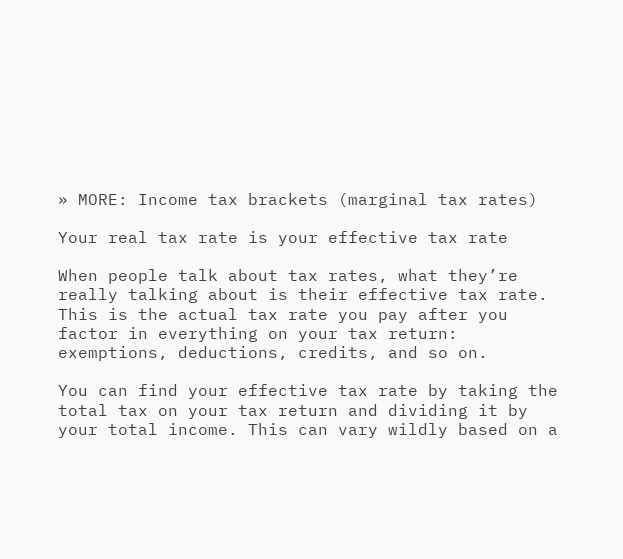» MORE: Income tax brackets (marginal tax rates)

Your real tax rate is your effective tax rate

When people talk about tax rates, what they’re really talking about is their effective tax rate. This is the actual tax rate you pay after you factor in everything on your tax return: exemptions, deductions, credits, and so on.

You can find your effective tax rate by taking the total tax on your tax return and dividing it by your total income. This can vary wildly based on a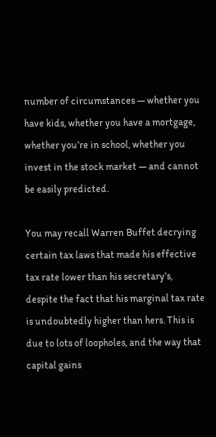number of circumstances — whether you have kids, whether you have a mortgage, whether you’re in school, whether you invest in the stock market — and cannot be easily predicted.

You may recall Warren Buffet decrying certain tax laws that made his effective tax rate lower than his secretary’s, despite the fact that his marginal tax rate is undoubtedly higher than hers. This is due to lots of loopholes, and the way that capital gains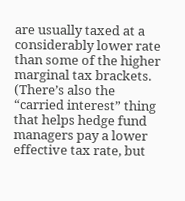are usually taxed at a considerably lower rate than some of the higher marginal tax brackets. (There’s also the “carried interest” thing that helps hedge fund managers pay a lower effective tax rate, but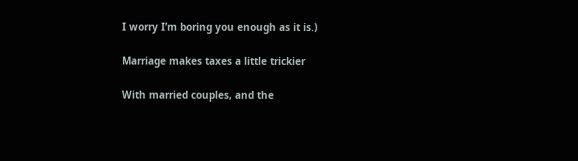I worry I’m boring you enough as it is.)

Marriage makes taxes a little trickier

With married couples, and the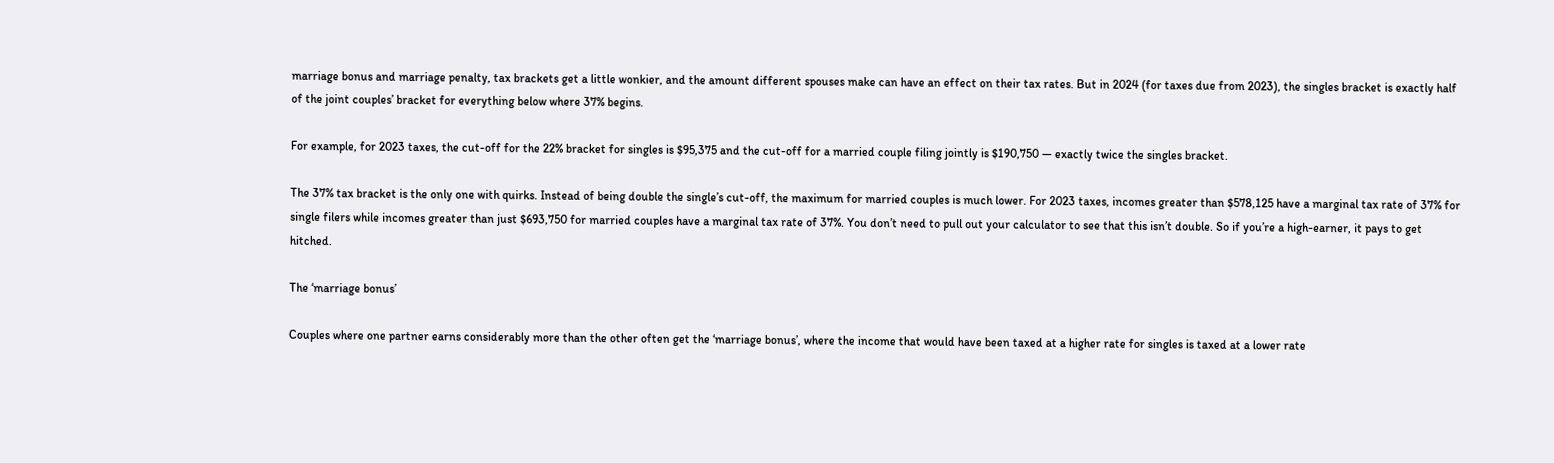marriage bonus and marriage penalty, tax brackets get a little wonkier, and the amount different spouses make can have an effect on their tax rates. But in 2024 (for taxes due from 2023), the singles bracket is exactly half of the joint couples’ bracket for everything below where 37% begins.

For example, for 2023 taxes, the cut-off for the 22% bracket for singles is $95,375 and the cut-off for a married couple filing jointly is $190,750 — exactly twice the singles bracket.

The 37% tax bracket is the only one with quirks. Instead of being double the single’s cut-off, the maximum for married couples is much lower. For 2023 taxes, incomes greater than $578,125 have a marginal tax rate of 37% for single filers while incomes greater than just $693,750 for married couples have a marginal tax rate of 37%. You don’t need to pull out your calculator to see that this isn’t double. So if you’re a high-earner, it pays to get hitched.

The ‘marriage bonus’

Couples where one partner earns considerably more than the other often get the ‘marriage bonus’, where the income that would have been taxed at a higher rate for singles is taxed at a lower rate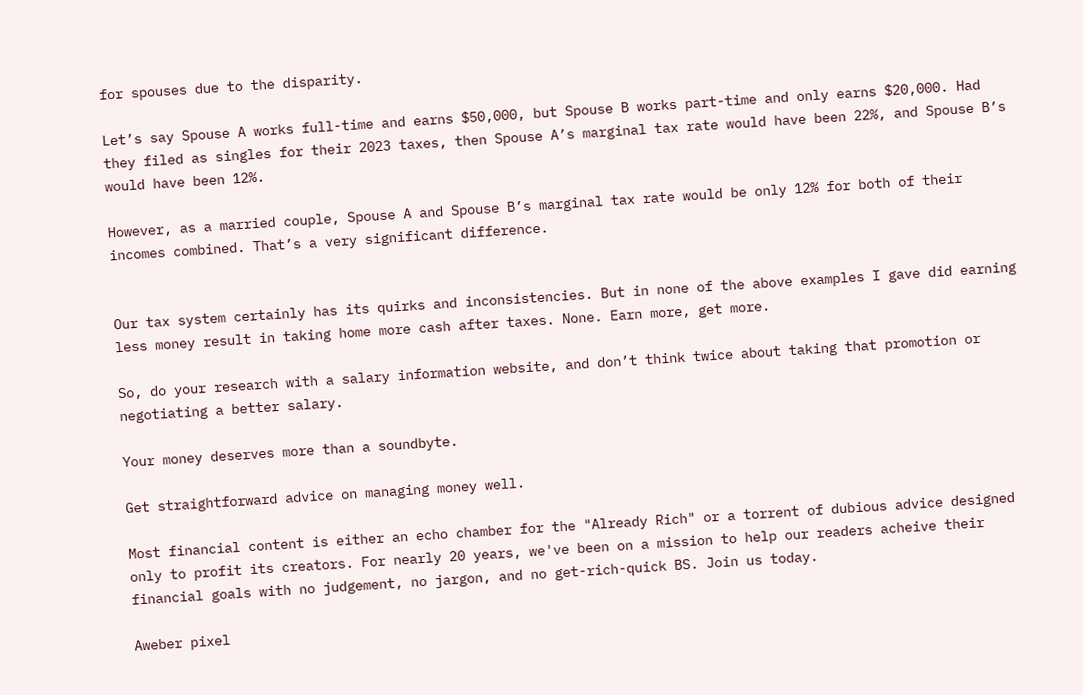for spouses due to the disparity.

Let’s say Spouse A works full-time and earns $50,000, but Spouse B works part-time and only earns $20,000. Had they filed as singles for their 2023 taxes, then Spouse A’s marginal tax rate would have been 22%, and Spouse B’s would have been 12%.

However, as a married couple, Spouse A and Spouse B’s marginal tax rate would be only 12% for both of their incomes combined. That’s a very significant difference.


Our tax system certainly has its quirks and inconsistencies. But in none of the above examples I gave did earning less money result in taking home more cash after taxes. None. Earn more, get more.

So, do your research with a salary information website, and don’t think twice about taking that promotion or negotiating a better salary.

Your money deserves more than a soundbyte.

Get straightforward advice on managing money well.

Most financial content is either an echo chamber for the "Already Rich" or a torrent of dubious advice designed only to profit its creators. For nearly 20 years, we've been on a mission to help our readers acheive their financial goals with no judgement, no jargon, and no get-rich-quick BS. Join us today.

Aweber pixel